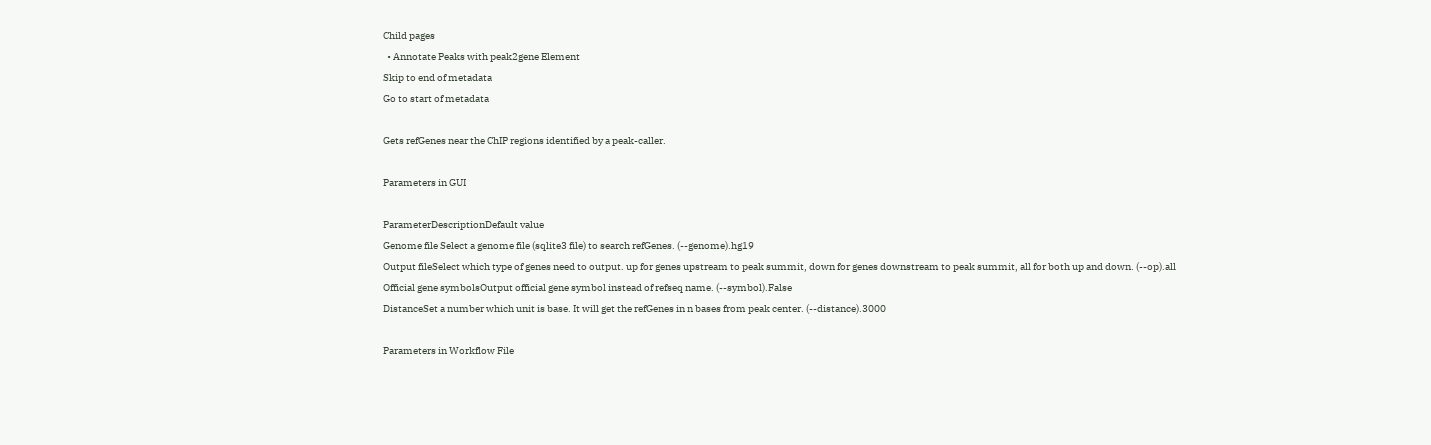Child pages
  • Annotate Peaks with peak2gene Element
Skip to end of metadata
Go to start of metadata

Gets refGenes near the ChIP regions identified by a peak-caller.

Parameters in GUI

ParameterDescriptionDefault value
Genome file Select a genome file (sqlite3 file) to search refGenes. (--genome).hg19
Output fileSelect which type of genes need to output. up for genes upstream to peak summit, down for genes downstream to peak summit, all for both up and down. (--op).all
Official gene symbolsOutput official gene symbol instead of refseq name. (--symbol).False
DistanceSet a number which unit is base. It will get the refGenes in n bases from peak center. (--distance).3000

Parameters in Workflow File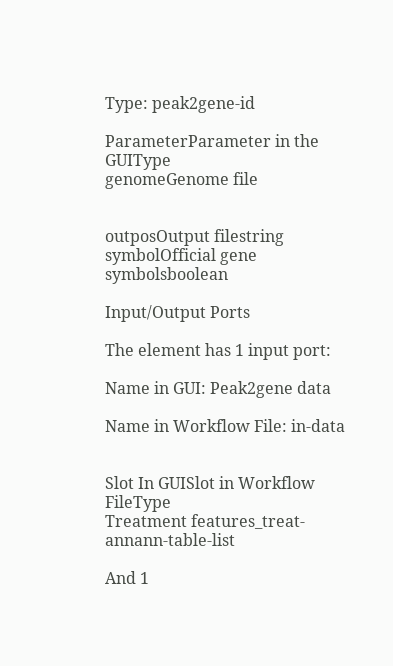Type: peak2gene-id

ParameterParameter in the GUIType
genomeGenome file


outposOutput filestring
symbolOfficial gene symbolsboolean

Input/Output Ports

The element has 1 input port:

Name in GUI: Peak2gene data

Name in Workflow File: in-data


Slot In GUISlot in Workflow FileType
Treatment features_treat-annann-table-list

And 1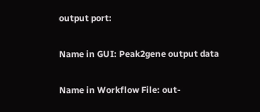output port:

Name in GUI: Peak2gene output data

Name in Workflow File: out-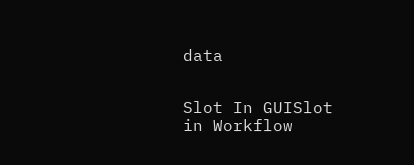data


Slot In GUISlot in Workflow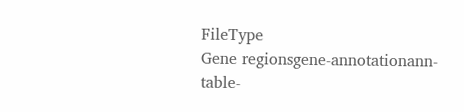FileType
Gene regionsgene-annotationann-table-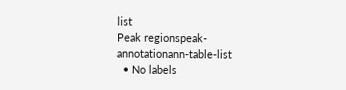list
Peak regionspeak-annotationann-table-list
  • No labels